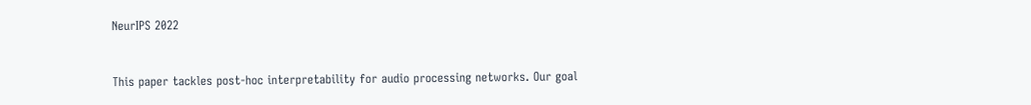NeurIPS 2022


This paper tackles post-hoc interpretability for audio processing networks. Our goal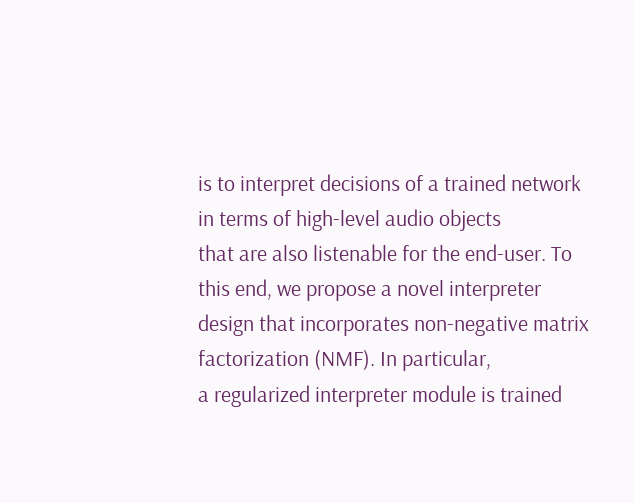is to interpret decisions of a trained network in terms of high-level audio objects
that are also listenable for the end-user. To this end, we propose a novel interpreter
design that incorporates non-negative matrix factorization (NMF). In particular,
a regularized interpreter module is trained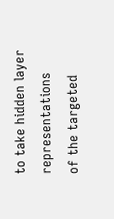to take hidden layer representations
of the targeted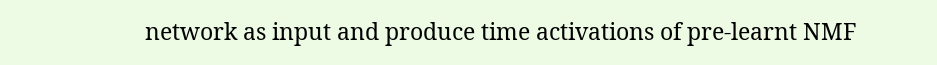network as input and produce time activations of pre-learnt NMF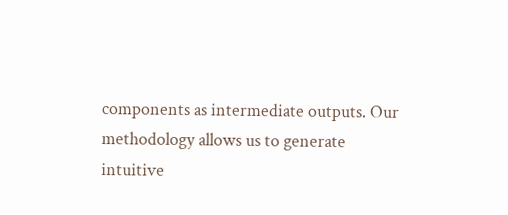components as intermediate outputs. Our methodology allows us to generate
intuitive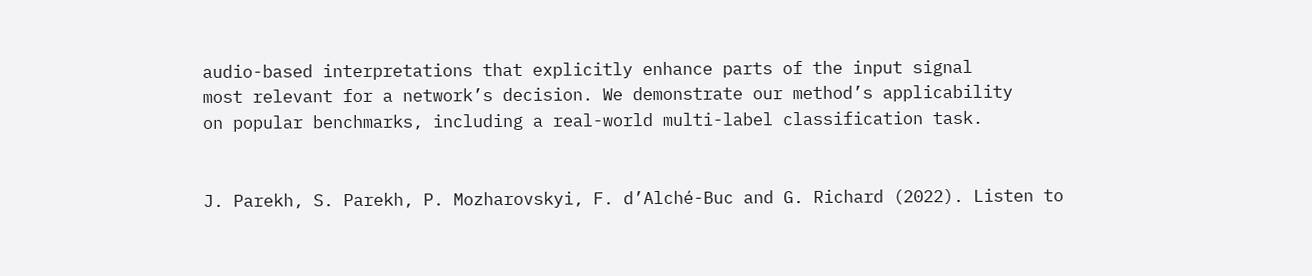audio-based interpretations that explicitly enhance parts of the input signal
most relevant for a network’s decision. We demonstrate our method’s applicability
on popular benchmarks, including a real-world multi-label classification task.


J. Parekh, S. Parekh, P. Mozharovskyi, F. d’Alché-Buc and G. Richard (2022). Listen to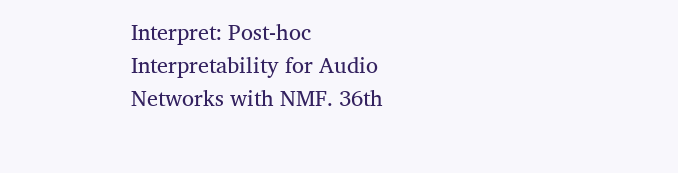Interpret: Post-hoc Interpretability for Audio Networks with NMF. 36th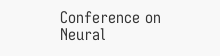Conference on Neural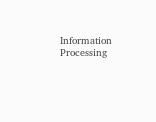Information Processing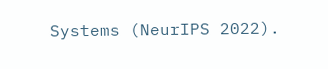Systems (NeurIPS 2022).